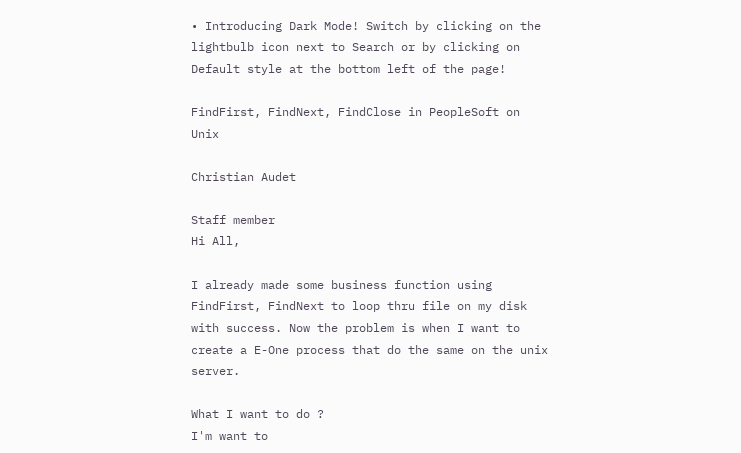• Introducing Dark Mode! Switch by clicking on the lightbulb icon next to Search or by clicking on Default style at the bottom left of the page!

FindFirst, FindNext, FindClose in PeopleSoft on Unix

Christian Audet

Staff member
Hi All,

I already made some business function using FindFirst, FindNext to loop thru file on my disk with success. Now the problem is when I want to create a E-One process that do the same on the unix server.

What I want to do ?
I'm want to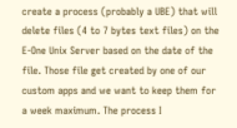create a process (probably a UBE) that will delete files (4 to 7 bytes text files) on the E-One Unix Server based on the date of the file. Those file get created by one of our custom apps and we want to keep them for a week maximum. The process I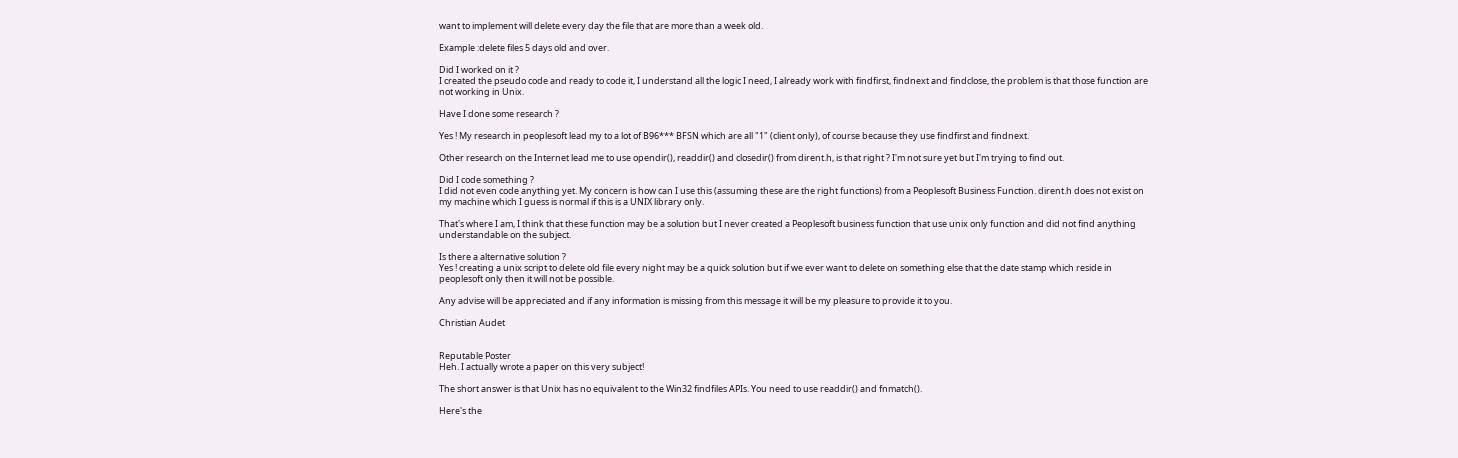want to implement will delete every day the file that are more than a week old.

Example :delete files 5 days old and over.

Did I worked on it ?
I created the pseudo code and ready to code it, I understand all the logic I need, I already work with findfirst, findnext and findclose, the problem is that those function are not working in Unix.

Have I done some research ?

Yes ! My research in peoplesoft lead my to a lot of B96*** BFSN which are all "1" (client only), of course because they use findfirst and findnext.

Other research on the Internet lead me to use opendir(), readdir() and closedir() from dirent.h, is that right ? I'm not sure yet but I'm trying to find out.

Did I code something ?
I did not even code anything yet. My concern is how can I use this (assuming these are the right functions) from a Peoplesoft Business Function. dirent.h does not exist on my machine which I guess is normal if this is a UNIX library only.

That's where I am, I think that these function may be a solution but I never created a Peoplesoft business function that use unix only function and did not find anything understandable on the subject.

Is there a alternative solution ?
Yes ! creating a unix script to delete old file every night may be a quick solution but if we ever want to delete on something else that the date stamp which reside in peoplesoft only then it will not be possible.

Any advise will be appreciated and if any information is missing from this message it will be my pleasure to provide it to you.

Christian Audet


Reputable Poster
Heh. I actually wrote a paper on this very subject!

The short answer is that Unix has no equivalent to the Win32 findfiles APIs. You need to use readdir() and fnmatch().

Here's the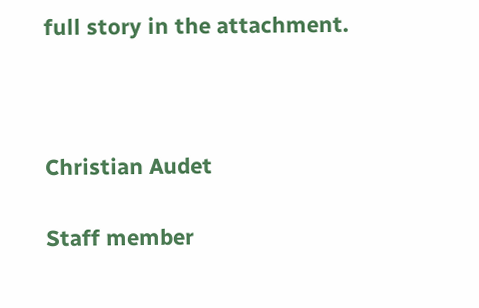full story in the attachment.



Christian Audet

Staff member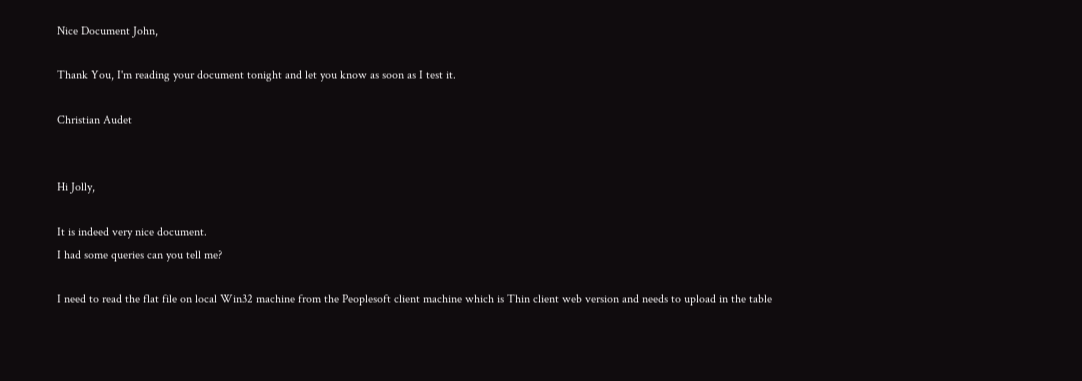Nice Document John,

Thank You, I'm reading your document tonight and let you know as soon as I test it.

Christian Audet


Hi Jolly,

It is indeed very nice document.
I had some queries can you tell me?

I need to read the flat file on local Win32 machine from the Peoplesoft client machine which is Thin client web version and needs to upload in the table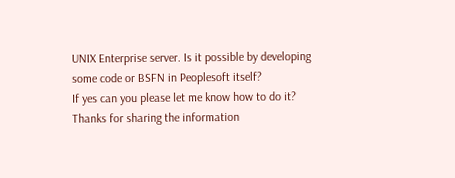UNIX Enterprise server. Is it possible by developing some code or BSFN in Peoplesoft itself?
If yes can you please let me know how to do it?
Thanks for sharing the information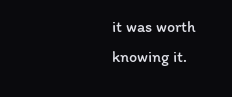it was worth knowing it.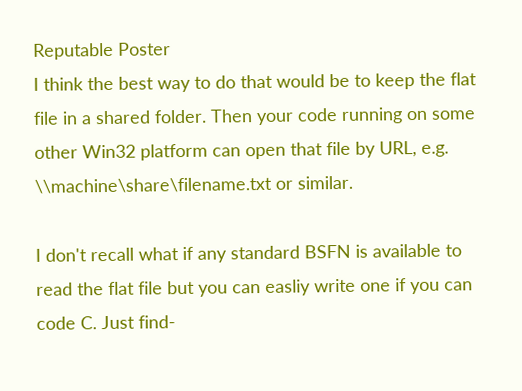Reputable Poster
I think the best way to do that would be to keep the flat file in a shared folder. Then your code running on some other Win32 platform can open that file by URL, e.g. \\machine\share\filename.txt or similar.

I don't recall what if any standard BSFN is available to read the flat file but you can easliy write one if you can code C. Just find-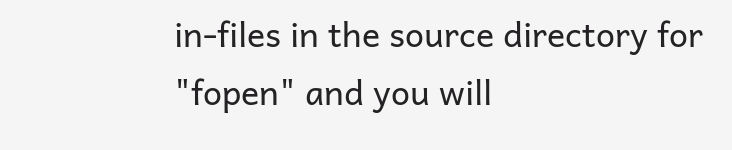in-files in the source directory for "fopen" and you will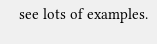see lots of examples.